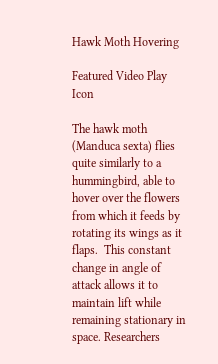Hawk Moth Hovering

Featured Video Play Icon

The hawk moth (Manduca sexta) flies quite similarly to a hummingbird, able to hover over the flowers from which it feeds by rotating its wings as it flaps.  This constant change in angle of attack allows it to maintain lift while remaining stationary in space. Researchers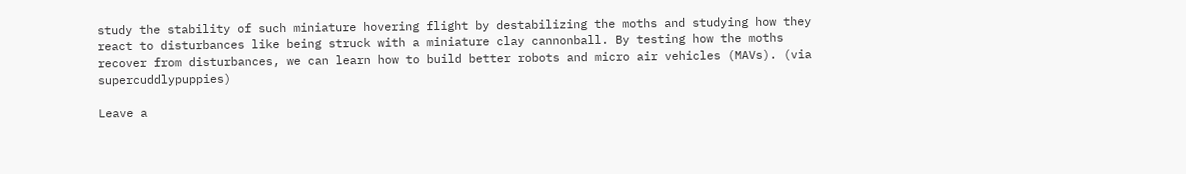study the stability of such miniature hovering flight by destabilizing the moths and studying how they react to disturbances like being struck with a miniature clay cannonball. By testing how the moths recover from disturbances, we can learn how to build better robots and micro air vehicles (MAVs). (via supercuddlypuppies)

Leave a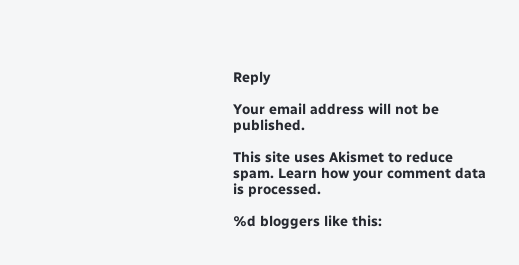Reply

Your email address will not be published.

This site uses Akismet to reduce spam. Learn how your comment data is processed.

%d bloggers like this: